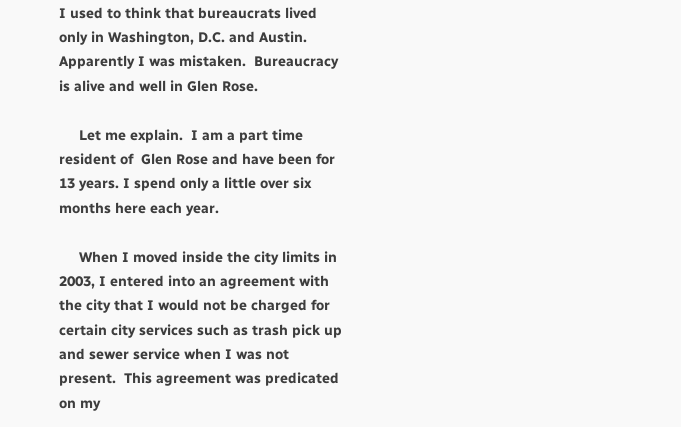I used to think that bureaucrats lived only in Washington, D.C. and Austin.  Apparently I was mistaken.  Bureaucracy is alive and well in Glen Rose.

     Let me explain.  I am a part time resident of  Glen Rose and have been for 13 years. I spend only a little over six months here each year.

     When I moved inside the city limits in 2003, I entered into an agreement with the city that I would not be charged for certain city services such as trash pick up and sewer service when I was not present.  This agreement was predicated on my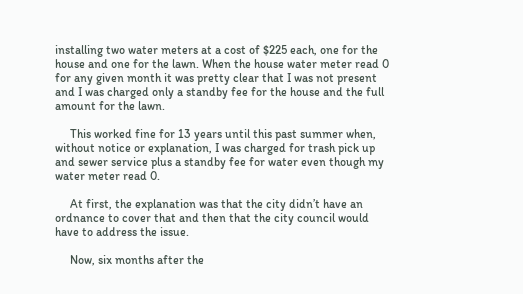installing two water meters at a cost of $225 each, one for the house and one for the lawn. When the house water meter read 0 for any given month it was pretty clear that I was not present and I was charged only a standby fee for the house and the full amount for the lawn.

     This worked fine for 13 years until this past summer when, without notice or explanation, I was charged for trash pick up and sewer service plus a standby fee for water even though my water meter read 0.

     At first, the explanation was that the city didn’t have an ordnance to cover that and then that the city council would have to address the issue.

     Now, six months after the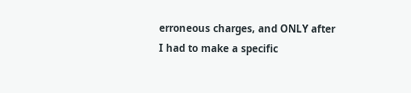erroneous charges, and ONLY after I had to make a specific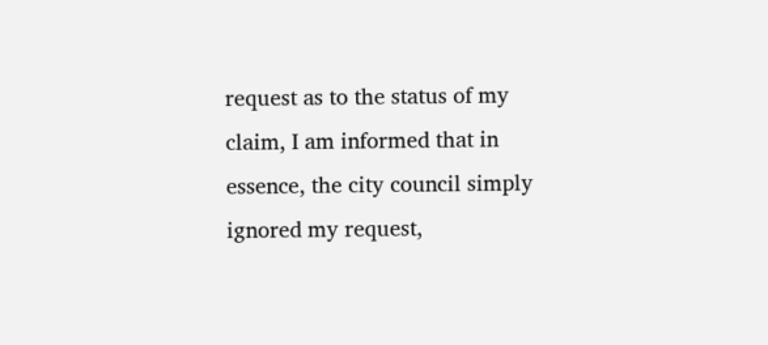request as to the status of my claim, I am informed that in essence, the city council simply ignored my request,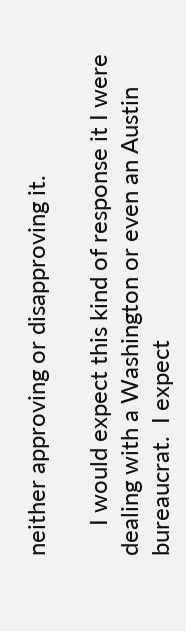neither approving or disapproving it.

     I would expect this kind of response it I were dealing with a Washington or even an Austin bureaucrat.  I expect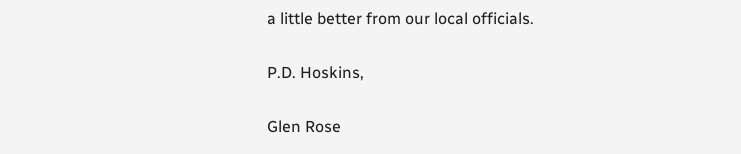a little better from our local officials.

P.D. Hoskins,

Glen Rose